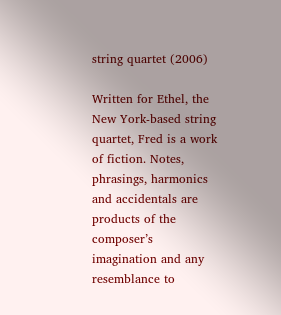string quartet (2006)

Written for Ethel, the New York-based string quartet, Fred is a work of fiction. Notes, phrasings, harmonics and accidentals are products of the composer’s imagination and any resemblance to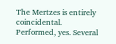The Mertzes is entirely coincidental. Performed, yes. Several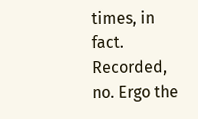times, in fact. Recorded, no. Ergo the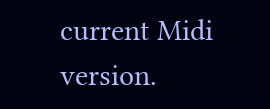current Midi version.